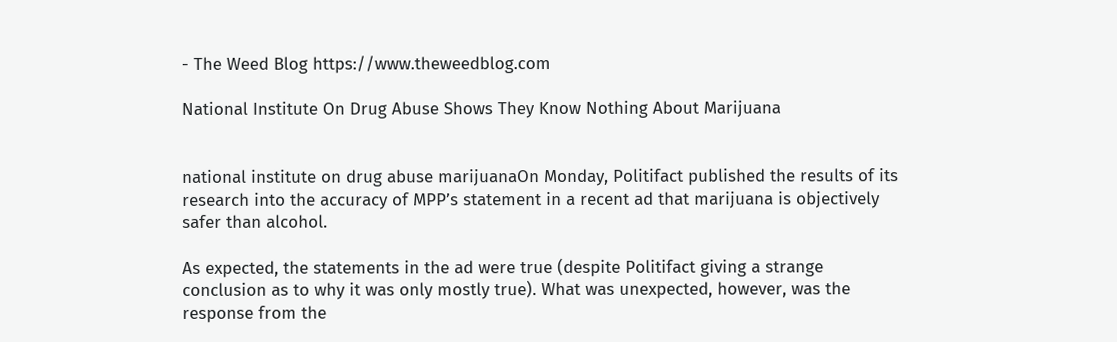- The Weed Blog https://www.theweedblog.com

National Institute On Drug Abuse Shows They Know Nothing About Marijuana


national institute on drug abuse marijuanaOn Monday, Politifact published the results of its research into the accuracy of MPP’s statement in a recent ad that marijuana is objectively safer than alcohol.

As expected, the statements in the ad were true (despite Politifact giving a strange conclusion as to why it was only mostly true). What was unexpected, however, was the response from the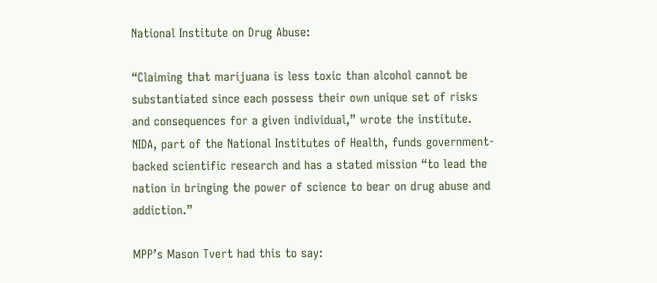National Institute on Drug Abuse:

“Claiming that marijuana is less toxic than alcohol cannot be substantiated since each possess their own unique set of risks and consequences for a given individual,” wrote the institute. NIDA, part of the National Institutes of Health, funds government-backed scientific research and has a stated mission “to lead the nation in bringing the power of science to bear on drug abuse and addiction.”

MPP’s Mason Tvert had this to say: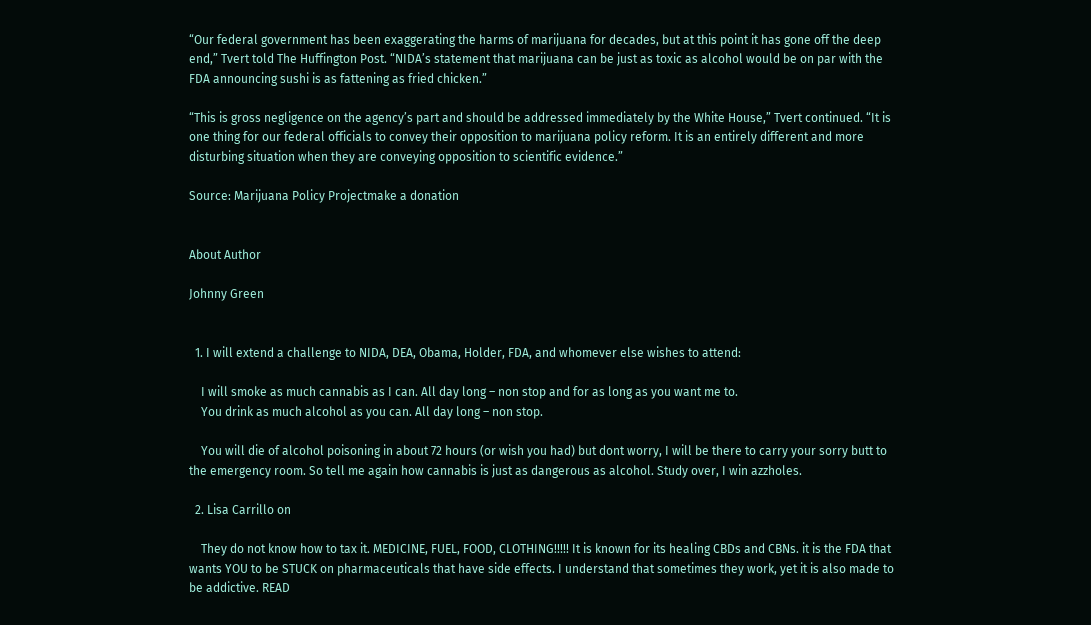“Our federal government has been exaggerating the harms of marijuana for decades, but at this point it has gone off the deep end,” Tvert told The Huffington Post. “NIDA’s statement that marijuana can be just as toxic as alcohol would be on par with the FDA announcing sushi is as fattening as fried chicken.”

“This is gross negligence on the agency’s part and should be addressed immediately by the White House,” Tvert continued. “It is one thing for our federal officials to convey their opposition to marijuana policy reform. It is an entirely different and more disturbing situation when they are conveying opposition to scientific evidence.”

Source: Marijuana Policy Projectmake a donation


About Author

Johnny Green


  1. I will extend a challenge to NIDA, DEA, Obama, Holder, FDA, and whomever else wishes to attend:

    I will smoke as much cannabis as I can. All day long – non stop and for as long as you want me to.
    You drink as much alcohol as you can. All day long – non stop.

    You will die of alcohol poisoning in about 72 hours (or wish you had) but dont worry, I will be there to carry your sorry butt to the emergency room. So tell me again how cannabis is just as dangerous as alcohol. Study over, I win azzholes.

  2. Lisa Carrillo on

    They do not know how to tax it. MEDICINE, FUEL, FOOD, CLOTHING!!!!! It is known for its healing CBDs and CBNs. it is the FDA that wants YOU to be STUCK on pharmaceuticals that have side effects. I understand that sometimes they work, yet it is also made to be addictive. READ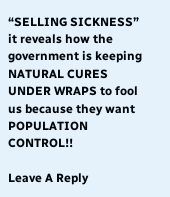“SELLING SICKNESS” it reveals how the government is keeping NATURAL CURES UNDER WRAPS to fool us because they want POPULATION CONTROL!!

Leave A Reply